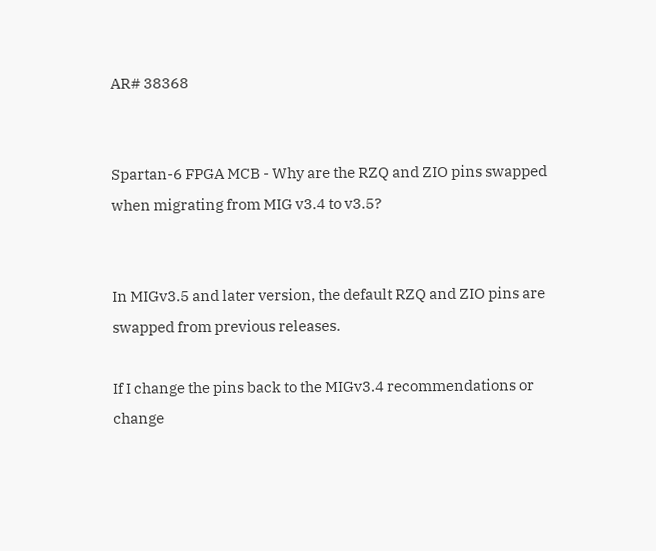AR# 38368


Spartan-6 FPGA MCB - Why are the RZQ and ZIO pins swapped when migrating from MIG v3.4 to v3.5?


In MIGv3.5 and later version, the default RZQ and ZIO pins are swapped from previous releases.

If I change the pins back to the MIGv3.4 recommendations or change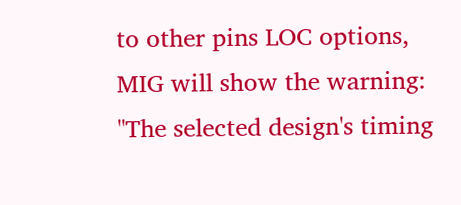to other pins LOC options, MIG will show the warning: "The selected design's timing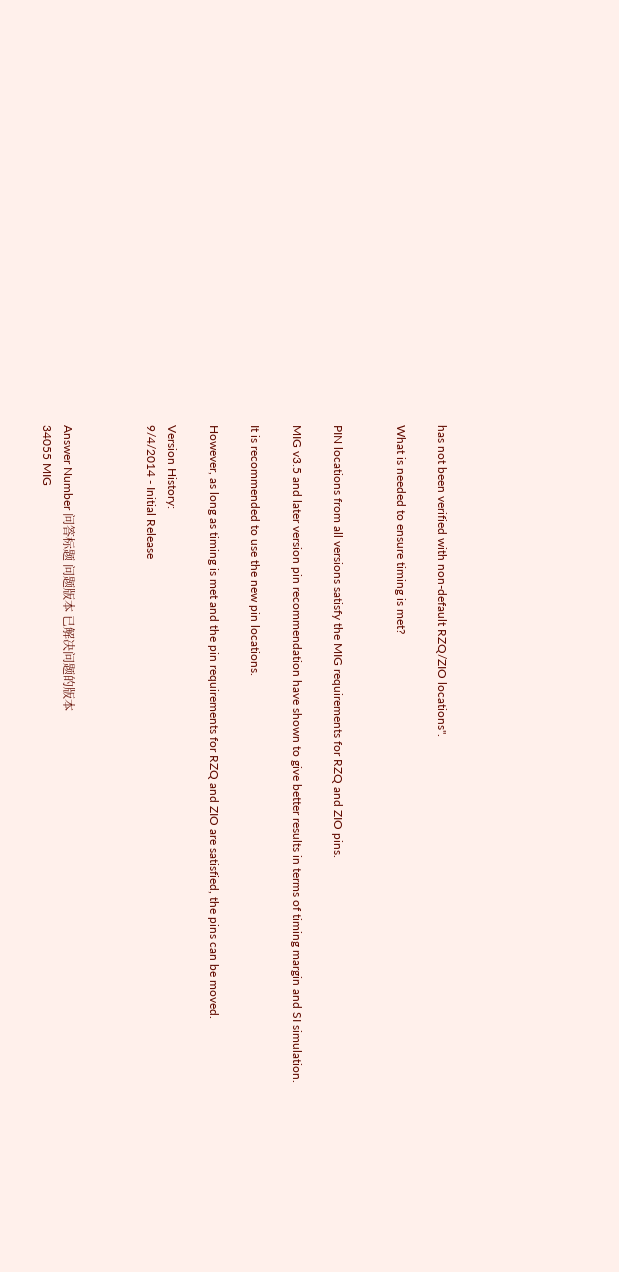has not been verified with non-default RZQ/ZIO locations".

What is needed to ensure timing is met?


PIN locations from all versions satisfy the MIG requirements for RZQ and ZIO pins.

MIG v3.5 and later version pin recommendation have shown to give better results in terms of timing margin and SI simulation.

It is recommended to use the new pin locations.

However, as long as timing is met and the pin requirements for RZQ and ZIO are satisfied, the pins can be moved.

Version History:
9/4/2014 - Initial Release



Answer Number 问答标题 问题版本 已解决问题的版本
34055 MIG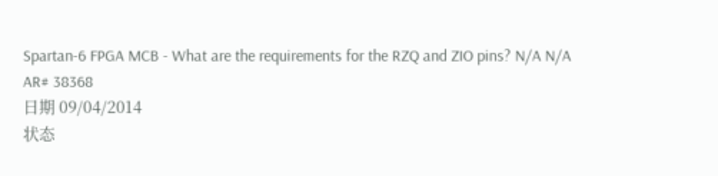Spartan-6 FPGA MCB - What are the requirements for the RZQ and ZIO pins? N/A N/A
AR# 38368
日期 09/04/2014
状态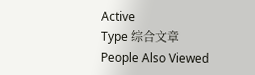Active
Type 综合文章
People Also Viewed